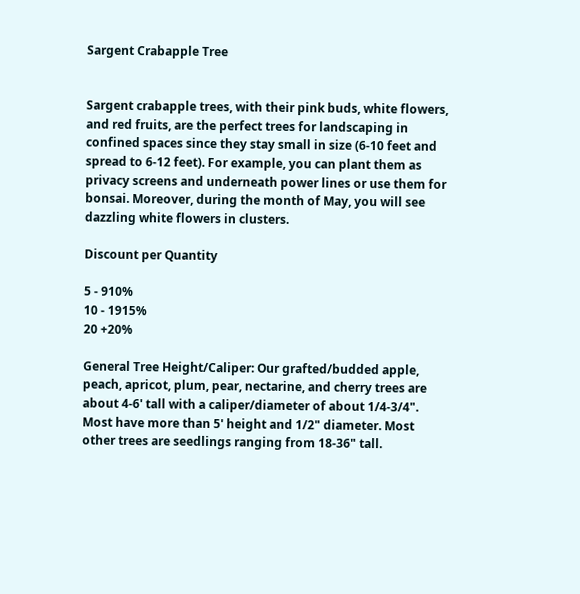Sargent Crabapple Tree


Sargent crabapple trees, with their pink buds, white flowers, and red fruits, are the perfect trees for landscaping in confined spaces since they stay small in size (6-10 feet and spread to 6-12 feet). For example, you can plant them as privacy screens and underneath power lines or use them for bonsai. Moreover, during the month of May, you will see dazzling white flowers in clusters.

Discount per Quantity

5 - 910%
10 - 1915%
20 +20%

General Tree Height/Caliper: Our grafted/budded apple, peach, apricot, plum, pear, nectarine, and cherry trees are about 4-6' tall with a caliper/diameter of about 1/4-3/4". Most have more than 5' height and 1/2" diameter. Most other trees are seedlings ranging from 18-36" tall.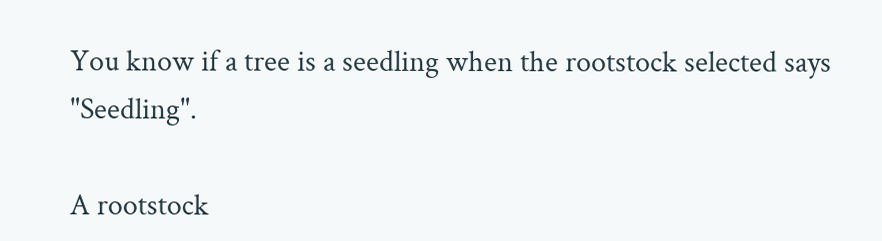You know if a tree is a seedling when the rootstock selected says "Seedling".

A rootstock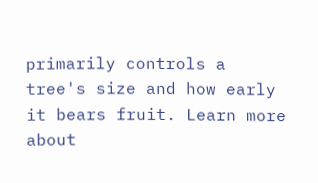primarily controls a tree's size and how early it bears fruit. Learn more about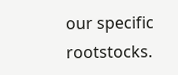our specific rootstocks.